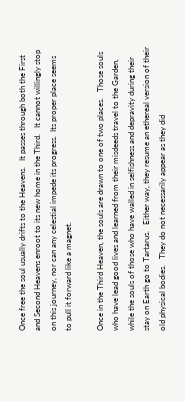Once free the soul usually drifts to the Heavens.   It passes through both the First and Second Heavens enroot to its new home in the Third.   It cannot willingly stop on this journey, nor can any celestial impede its progress.  Its proper place seems to pull it forward like a magnet.

Once in the Third Heaven, the souls are drawn to one of two places.   Those souls who have lead good lives and learned from their misdeeds travel to the Garden, while the souls of those who have walled in selfishness and depravity during their stay on Earth go to Tartarus.   Either way, they resume an ethereal version of their old physical bodies.   They do not necessarily appear as they did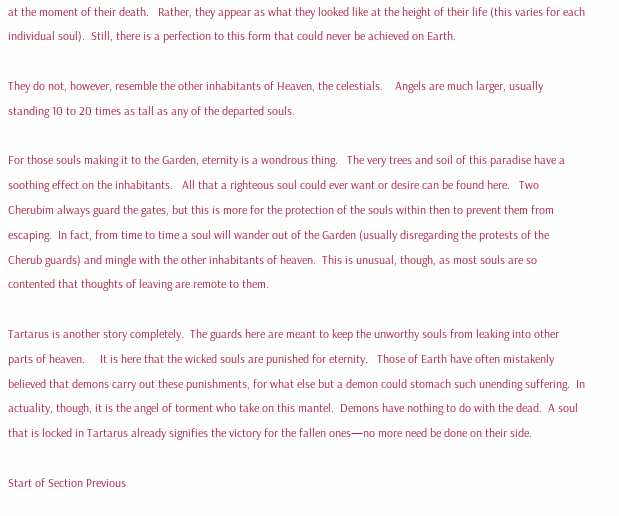at the moment of their death.   Rather, they appear as what they looked like at the height of their life (this varies for each individual soul).  Still, there is a perfection to this form that could never be achieved on Earth.

They do not, however, resemble the other inhabitants of Heaven, the celestials.    Angels are much larger, usually standing 10 to 20 times as tall as any of the departed souls.

For those souls making it to the Garden, eternity is a wondrous thing.   The very trees and soil of this paradise have a soothing effect on the inhabitants.   All that a righteous soul could ever want or desire can be found here.   Two Cherubim always guard the gates, but this is more for the protection of the souls within then to prevent them from escaping.  In fact, from time to time a soul will wander out of the Garden (usually disregarding the protests of the Cherub guards) and mingle with the other inhabitants of heaven.  This is unusual, though, as most souls are so contented that thoughts of leaving are remote to them.

Tartarus is another story completely.  The guards here are meant to keep the unworthy souls from leaking into other parts of heaven.     It is here that the wicked souls are punished for eternity.   Those of Earth have often mistakenly believed that demons carry out these punishments, for what else but a demon could stomach such unending suffering.  In actuality, though, it is the angel of torment who take on this mantel.  Demons have nothing to do with the dead.  A soul that is locked in Tartarus already signifies the victory for the fallen ones—no more need be done on their side.

Start of Section Previous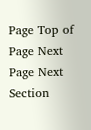Page Top of Page Next Page Next Section